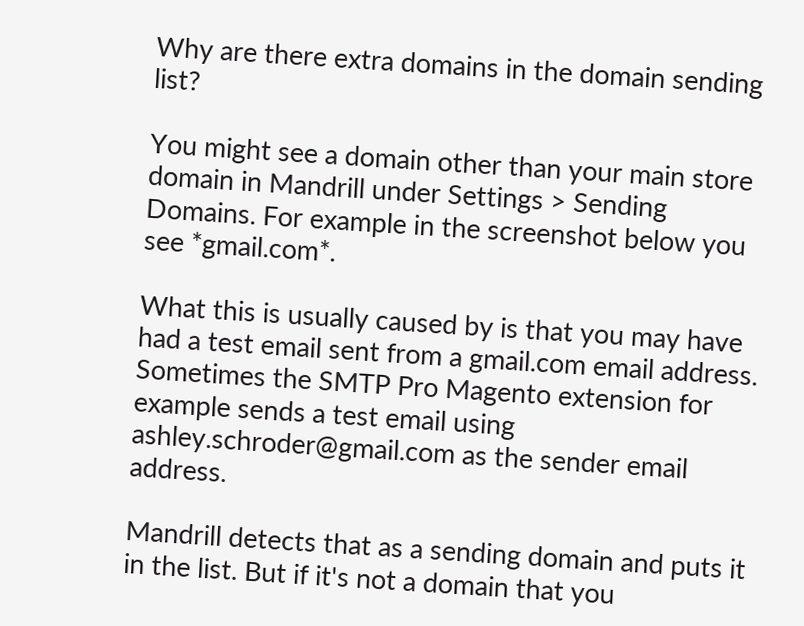Why are there extra domains in the domain sending list?

You might see a domain other than your main store domain in Mandrill under Settings > Sending Domains. For example in the screenshot below you see *gmail.com*.

What this is usually caused by is that you may have had a test email sent from a gmail.com email address. Sometimes the SMTP Pro Magento extension for example sends a test email using ashley.schroder@gmail.com as the sender email address.

Mandrill detects that as a sending domain and puts it in the list. But if it's not a domain that you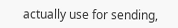actually use for sending,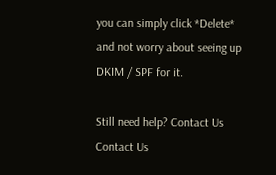you can simply click *Delete* and not worry about seeing up DKIM / SPF for it.

Still need help? Contact Us Contact Us